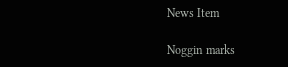News Item

Noggin marks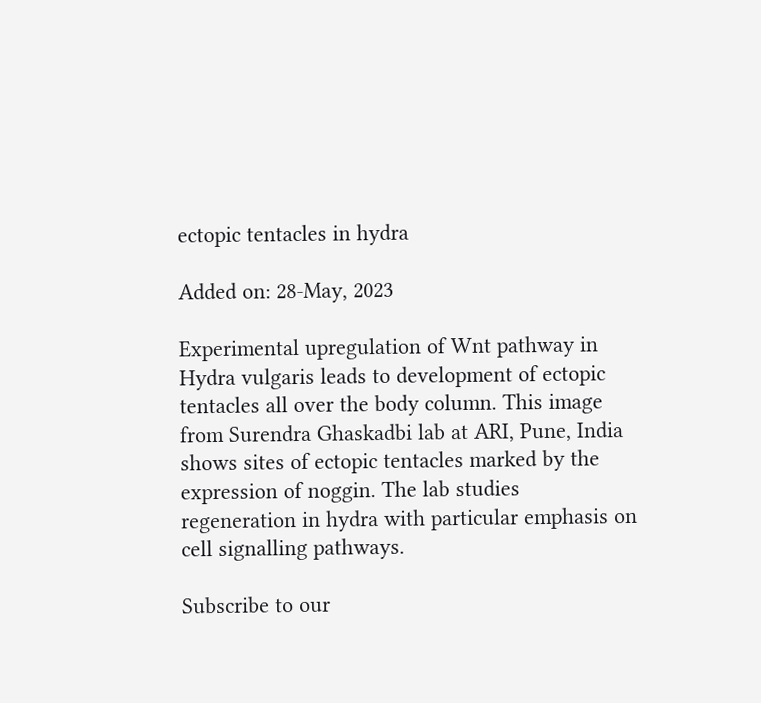ectopic tentacles in hydra

Added on: 28-May, 2023

Experimental upregulation of Wnt pathway in Hydra vulgaris leads to development of ectopic tentacles all over the body column. This image from Surendra Ghaskadbi lab at ARI, Pune, India shows sites of ectopic tentacles marked by the expression of noggin. The lab studies regeneration in hydra with particular emphasis on cell signalling pathways.

Subscribe to our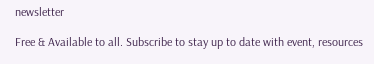newsletter

Free & Available to all. Subscribe to stay up to date with event, resources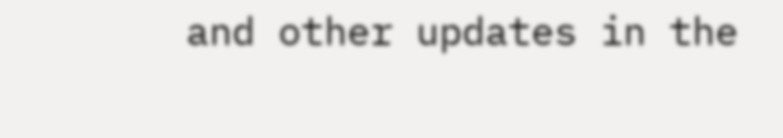and other updates in the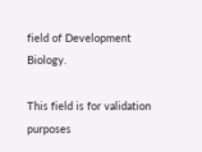field of Development Biology.

This field is for validation purposes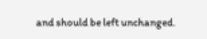and should be left unchanged.